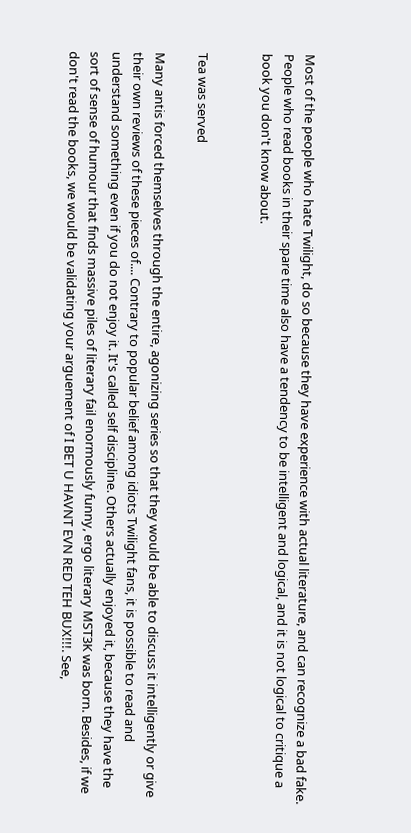Most of the people who hate Twilight, do so because they have experience with actual literature, and can recognize a bad fake. People who read books in their spare time also have a tendency to be intelligent and logical, and it is not logical to critique a book you don't know about.


Tea was served

Many antis forced themselves through the entire, agonizing series so that they would be able to discuss it intelligently or give their own reviews of these pieces of.... Contrary to popular belief among idiots Twilight fans, it is possible to read and understand something even if you do not enjoy it. It's called self discipline. Others actually enjoyed it, because they have the sort of sense of humour that finds massive piles of literary fail enormously funny, ergo literary MST3K was born. Besides, if we don't read the books, we would be validating your arguement of I BET U HAVNT EVN RED TEH BUX!!!. See,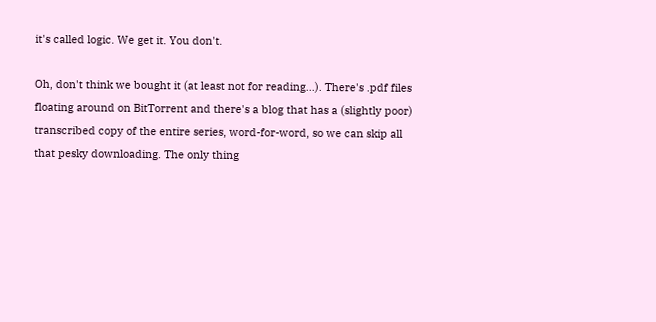it's called logic. We get it. You don't.

Oh, don't think we bought it (at least not for reading...). There's .pdf files floating around on BitTorrent and there's a blog that has a (slightly poor) transcribed copy of the entire series, word-for-word, so we can skip all that pesky downloading. The only thing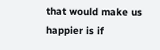that would make us happier is if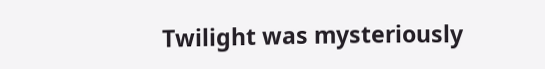Twilight was mysteriously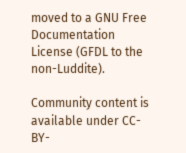moved to a GNU Free Documentation License (GFDL to the non-Luddite).

Community content is available under CC-BY-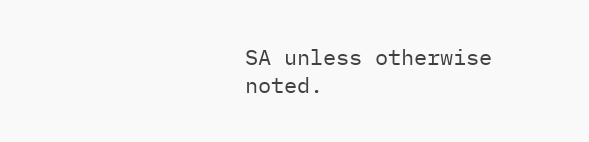SA unless otherwise noted.